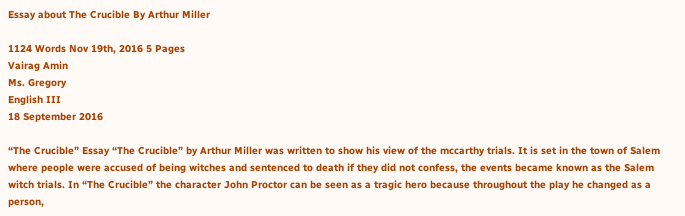Essay about The Crucible By Arthur Miller

1124 Words Nov 19th, 2016 5 Pages
Vairag Amin
Ms. Gregory
English III
18 September 2016

“The Crucible” Essay “The Crucible” by Arthur Miller was written to show his view of the mccarthy trials. It is set in the town of Salem where people were accused of being witches and sentenced to death if they did not confess, the events became known as the Salem witch trials. In “The Crucible” the character John Proctor can be seen as a tragic hero because throughout the play he changed as a person,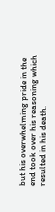but his overwhelming pride in the end took over his reasoning which resulted in his death.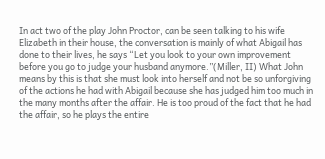In act two of the play John Proctor, can be seen talking to his wife Elizabeth in their house, the conversation is mainly of what Abigail has done to their lives, he says “Let you look to your own improvement before you go to judge your husband anymore.”(Miller, II) What John means by this is that she must look into herself and not be so unforgiving of the actions he had with Abigail because she has judged him too much in the many months after the affair. He is too proud of the fact that he had the affair, so he plays the entire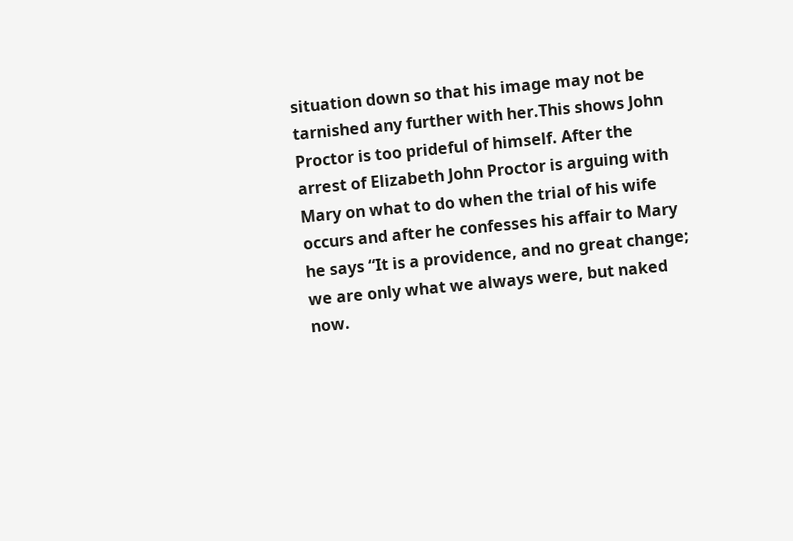situation down so that his image may not be tarnished any further with her.This shows John Proctor is too prideful of himself. After the arrest of Elizabeth John Proctor is arguing with Mary on what to do when the trial of his wife occurs and after he confesses his affair to Mary he says “It is a providence, and no great change; we are only what we always were, but naked now.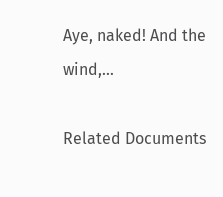Aye, naked! And the wind,…

Related Documents